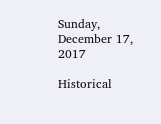Sunday, December 17, 2017

Historical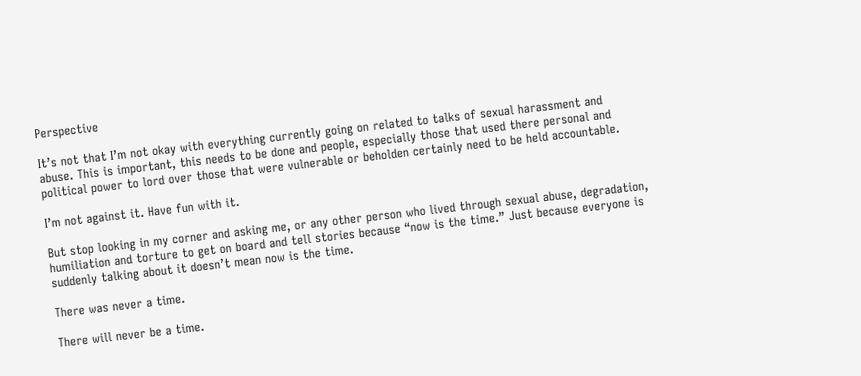Perspective

It’s not that I’m not okay with everything currently going on related to talks of sexual harassment and abuse. This is important, this needs to be done and people, especially those that used there personal and political power to lord over those that were vulnerable or beholden certainly need to be held accountable.

I’m not against it. Have fun with it.

But stop looking in my corner and asking me, or any other person who lived through sexual abuse, degradation, humiliation and torture to get on board and tell stories because “now is the time.” Just because everyone is suddenly talking about it doesn’t mean now is the time.

There was never a time.

There will never be a time.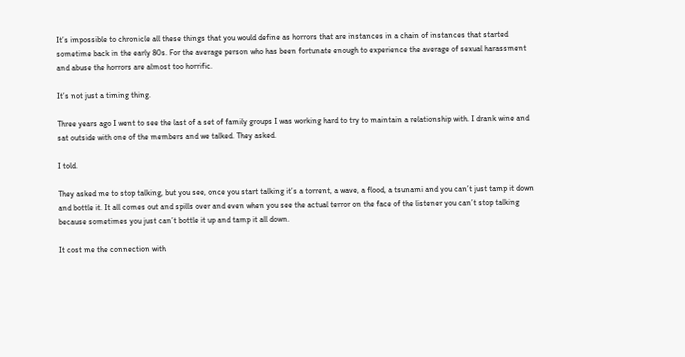It’s impossible to chronicle all these things that you would define as horrors that are instances in a chain of instances that started sometime back in the early 80s. For the average person who has been fortunate enough to experience the average of sexual harassment and abuse the horrors are almost too horrific.

It’s not just a timing thing.

Three years ago I went to see the last of a set of family groups I was working hard to try to maintain a relationship with. I drank wine and sat outside with one of the members and we talked. They asked.

I told.

They asked me to stop talking, but you see, once you start talking it’s a torrent, a wave, a flood, a tsunami and you can’t just tamp it down and bottle it. It all comes out and spills over and even when you see the actual terror on the face of the listener you can’t stop talking because sometimes you just can’t bottle it up and tamp it all down.

It cost me the connection with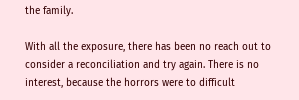the family.

With all the exposure, there has been no reach out to consider a reconciliation and try again. There is no interest, because the horrors were to difficult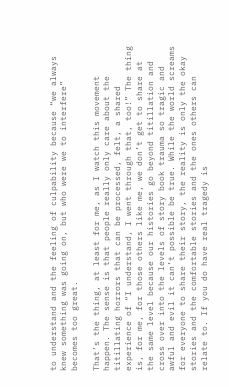to understand and the feeling of culpability because “we always knew something was going on, but who were we to interfere” becomes too great.

That’s the thing, at least for me, as I watch this movement happen. The sense is that people really only care about the titillating horrors that can be processed, felt, a shared experience of “I understand, I went through that, too!” The thing is, for me, for those others like me, we don’t get to share at the same level because our histories go beyond titillation and cross over into the levels of story book trauma so tragic and awful and evil it can’t possible be true. While the world screams for everyone to share their story, the reality is only the okay stories and the comfortable stories and the ones others can relate to. If you do have real tragedy is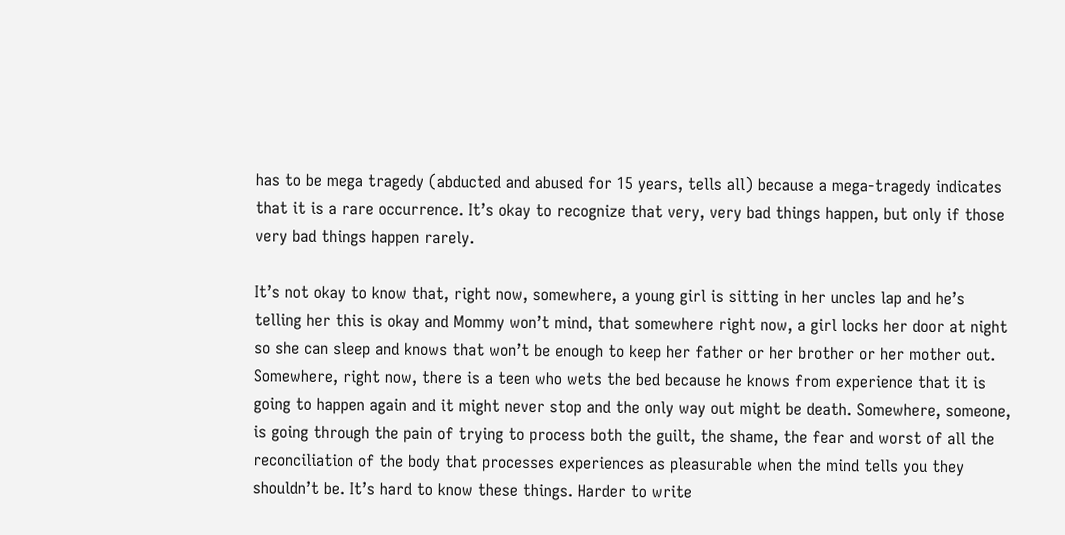has to be mega tragedy (abducted and abused for 15 years, tells all) because a mega-tragedy indicates that it is a rare occurrence. It’s okay to recognize that very, very bad things happen, but only if those very bad things happen rarely.

It’s not okay to know that, right now, somewhere, a young girl is sitting in her uncles lap and he’s telling her this is okay and Mommy won’t mind, that somewhere right now, a girl locks her door at night so she can sleep and knows that won’t be enough to keep her father or her brother or her mother out. Somewhere, right now, there is a teen who wets the bed because he knows from experience that it is going to happen again and it might never stop and the only way out might be death. Somewhere, someone, is going through the pain of trying to process both the guilt, the shame, the fear and worst of all the reconciliation of the body that processes experiences as pleasurable when the mind tells you they shouldn’t be. It’s hard to know these things. Harder to write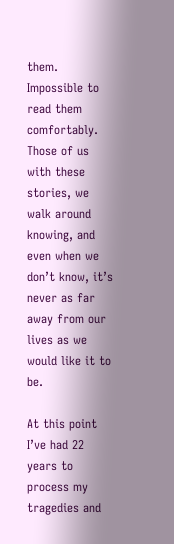them. Impossible to read them comfortably. Those of us with these stories, we walk around knowing, and even when we don’t know, it’s never as far away from our lives as we would like it to be.

At this point I’ve had 22 years to process my tragedies and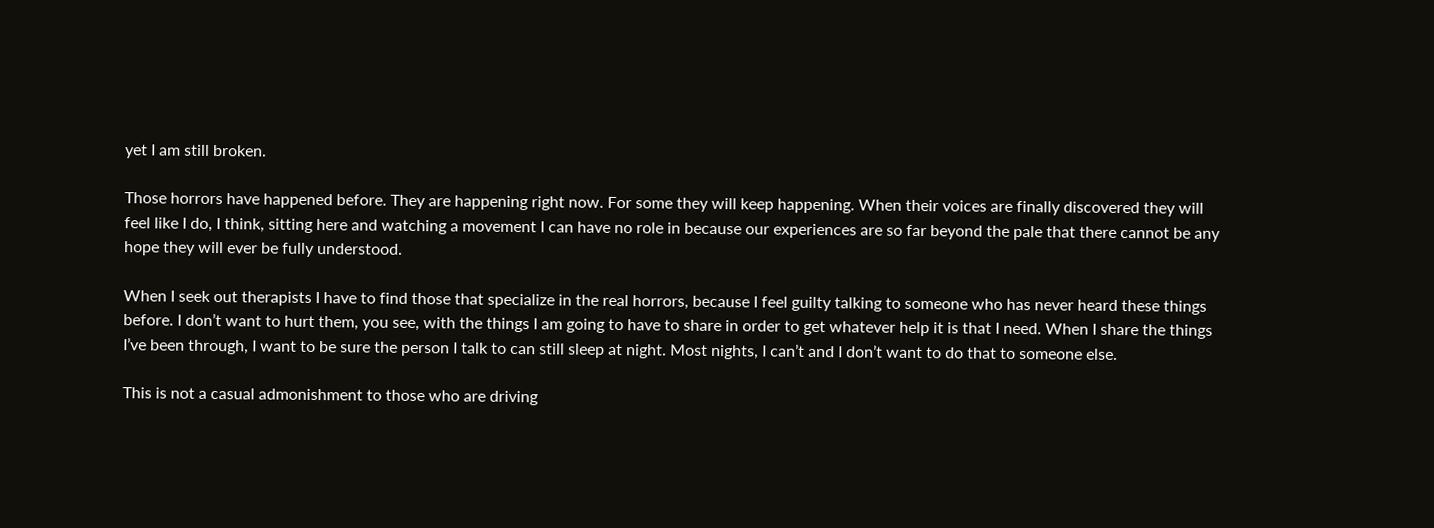yet I am still broken.

Those horrors have happened before. They are happening right now. For some they will keep happening. When their voices are finally discovered they will feel like I do, I think, sitting here and watching a movement I can have no role in because our experiences are so far beyond the pale that there cannot be any hope they will ever be fully understood.

When I seek out therapists I have to find those that specialize in the real horrors, because I feel guilty talking to someone who has never heard these things before. I don’t want to hurt them, you see, with the things I am going to have to share in order to get whatever help it is that I need. When I share the things I’ve been through, I want to be sure the person I talk to can still sleep at night. Most nights, I can’t and I don’t want to do that to someone else.

This is not a casual admonishment to those who are driving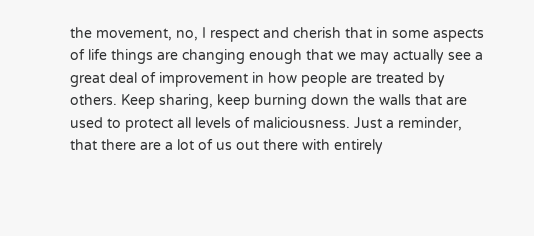the movement, no, I respect and cherish that in some aspects of life things are changing enough that we may actually see a great deal of improvement in how people are treated by others. Keep sharing, keep burning down the walls that are used to protect all levels of maliciousness. Just a reminder, that there are a lot of us out there with entirely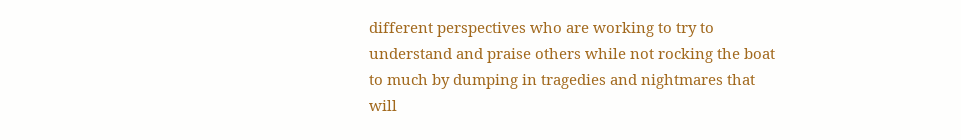different perspectives who are working to try to understand and praise others while not rocking the boat to much by dumping in tragedies and nightmares that will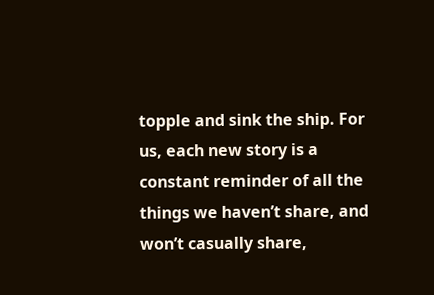topple and sink the ship. For us, each new story is a constant reminder of all the things we haven’t share, and won’t casually share,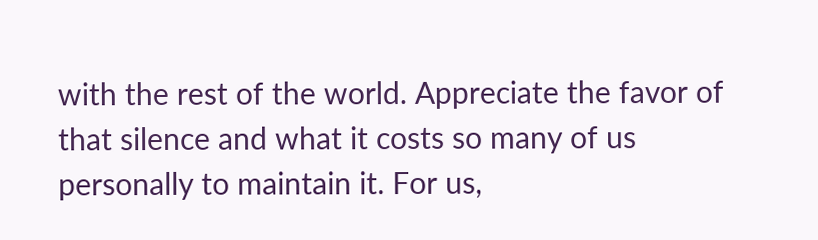with the rest of the world. Appreciate the favor of that silence and what it costs so many of us personally to maintain it. For us,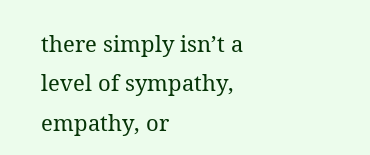there simply isn’t a level of sympathy, empathy, or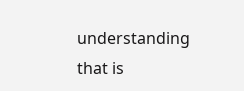understanding that is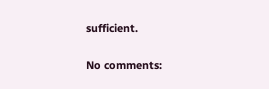sufficient.

No comments: